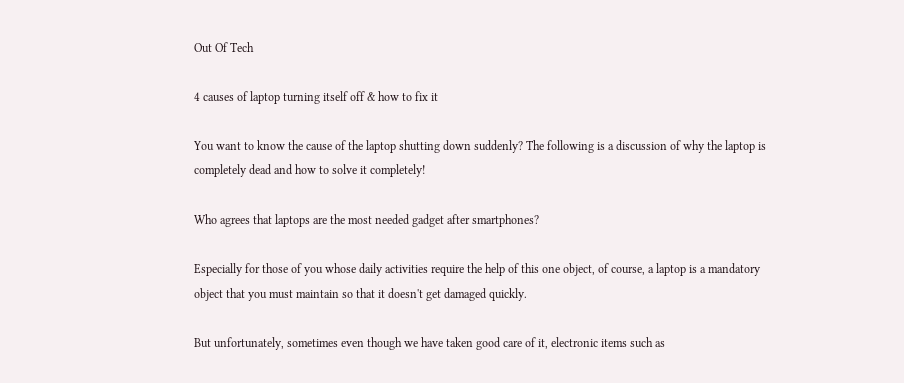Out Of Tech

4 causes of laptop turning itself off & how to fix it

You want to know the cause of the laptop shutting down suddenly? The following is a discussion of why the laptop is completely dead and how to solve it completely!

Who agrees that laptops are the most needed gadget after smartphones?

Especially for those of you whose daily activities require the help of this one object, of course, a laptop is a mandatory object that you must maintain so that it doesn't get damaged quickly.

But unfortunately, sometimes even though we have taken good care of it, electronic items such as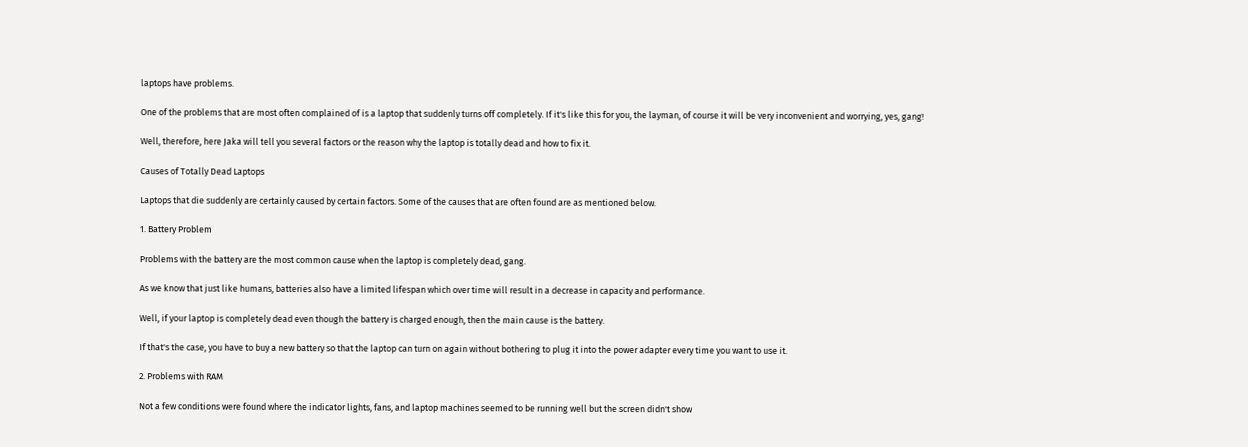laptops have problems.

One of the problems that are most often complained of is a laptop that suddenly turns off completely. If it's like this for you, the layman, of course it will be very inconvenient and worrying, yes, gang!

Well, therefore, here Jaka will tell you several factors or the reason why the laptop is totally dead and how to fix it.

Causes of Totally Dead Laptops

Laptops that die suddenly are certainly caused by certain factors. Some of the causes that are often found are as mentioned below.

1. Battery Problem

Problems with the battery are the most common cause when the laptop is completely dead, gang.

As we know that just like humans, batteries also have a limited lifespan which over time will result in a decrease in capacity and performance.

Well, if your laptop is completely dead even though the battery is charged enough, then the main cause is the battery.

If that's the case, you have to buy a new battery so that the laptop can turn on again without bothering to plug it into the power adapter every time you want to use it.

2. Problems with RAM

Not a few conditions were found where the indicator lights, fans, and laptop machines seemed to be running well but the screen didn't show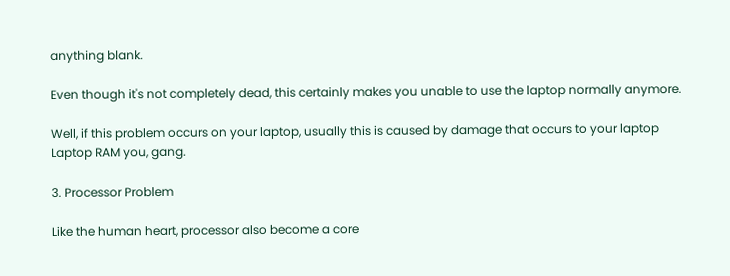anything blank.

Even though it's not completely dead, this certainly makes you unable to use the laptop normally anymore.

Well, if this problem occurs on your laptop, usually this is caused by damage that occurs to your laptop Laptop RAM you, gang.

3. Processor Problem

Like the human heart, processor also become a core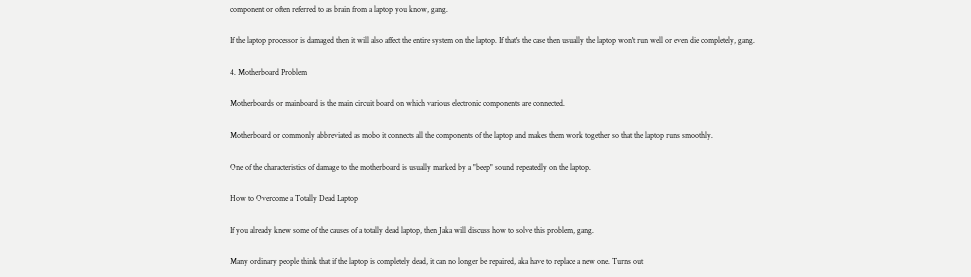component or often referred to as brain from a laptop you know, gang.

If the laptop processor is damaged then it will also affect the entire system on the laptop. If that's the case then usually the laptop won't run well or even die completely, gang.

4. Motherboard Problem

Motherboards or mainboard is the main circuit board on which various electronic components are connected.

Motherboard or commonly abbreviated as mobo it connects all the components of the laptop and makes them work together so that the laptop runs smoothly.

One of the characteristics of damage to the motherboard is usually marked by a "beep" sound repeatedly on the laptop.

How to Overcome a Totally Dead Laptop

If you already knew some of the causes of a totally dead laptop, then Jaka will discuss how to solve this problem, gang.

Many ordinary people think that if the laptop is completely dead, it can no longer be repaired, aka have to replace a new one. Turns out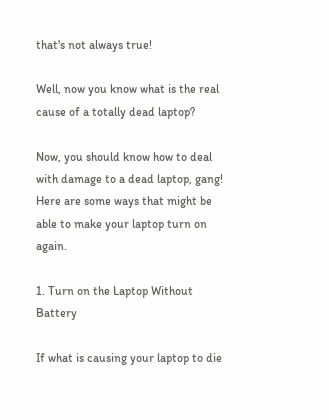that's not always true!

Well, now you know what is the real cause of a totally dead laptop?

Now, you should know how to deal with damage to a dead laptop, gang! Here are some ways that might be able to make your laptop turn on again.

1. Turn on the Laptop Without Battery

If what is causing your laptop to die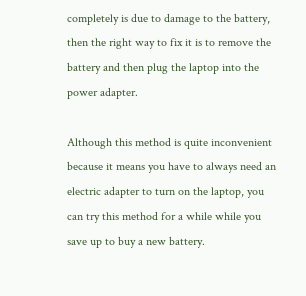completely is due to damage to the battery, then the right way to fix it is to remove the battery and then plug the laptop into the power adapter.

Although this method is quite inconvenient because it means you have to always need an electric adapter to turn on the laptop, you can try this method for a while while you save up to buy a new battery.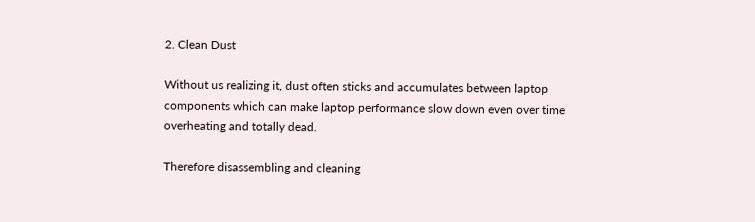2. Clean Dust

Without us realizing it, dust often sticks and accumulates between laptop components which can make laptop performance slow down even over time overheating and totally dead.

Therefore disassembling and cleaning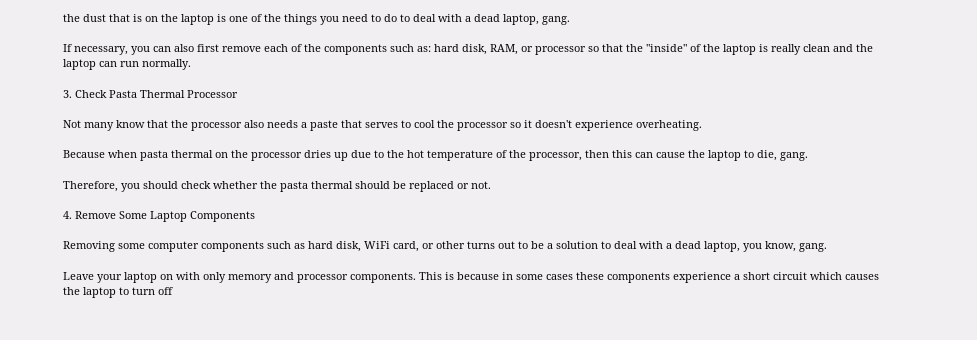the dust that is on the laptop is one of the things you need to do to deal with a dead laptop, gang.

If necessary, you can also first remove each of the components such as: hard disk, RAM, or processor so that the "inside" of the laptop is really clean and the laptop can run normally.

3. Check Pasta Thermal Processor

Not many know that the processor also needs a paste that serves to cool the processor so it doesn't experience overheating.

Because when pasta thermal on the processor dries up due to the hot temperature of the processor, then this can cause the laptop to die, gang.

Therefore, you should check whether the pasta thermal should be replaced or not.

4. Remove Some Laptop Components

Removing some computer components such as hard disk, WiFi card, or other turns out to be a solution to deal with a dead laptop, you know, gang.

Leave your laptop on with only memory and processor components. This is because in some cases these components experience a short circuit which causes the laptop to turn off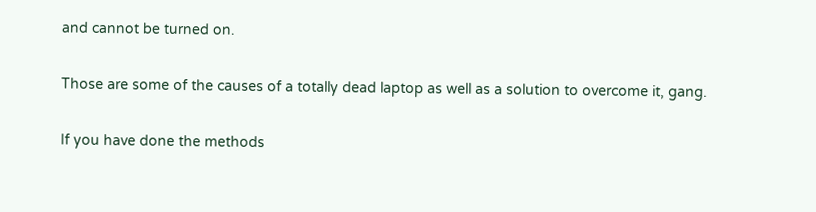and cannot be turned on.

Those are some of the causes of a totally dead laptop as well as a solution to overcome it, gang.

If you have done the methods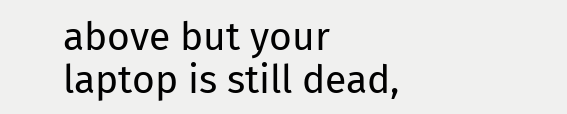above but your laptop is still dead,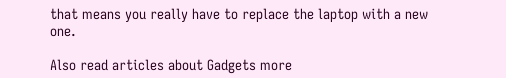that means you really have to replace the laptop with a new one.

Also read articles about Gadgets more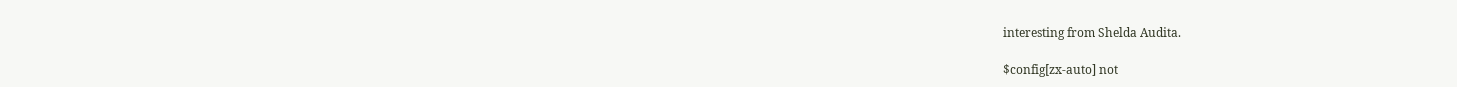interesting from Shelda Audita.

$config[zx-auto] not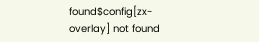found$config[zx-overlay] not found